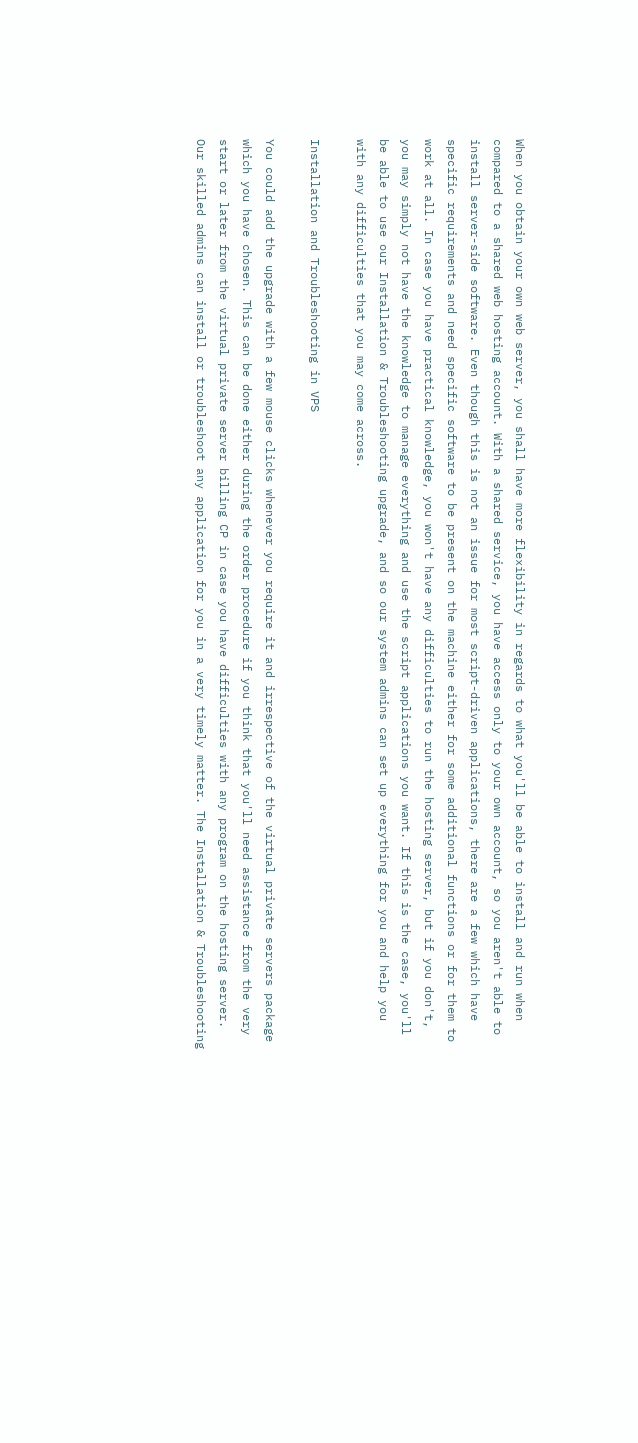When you obtain your own web server, you shall have more flexibility in regards to what you'll be able to install and run when compared to a shared web hosting account. With a shared service, you have access only to your own account, so you aren't able to install server-side software. Even though this is not an issue for most script-driven applications, there are a few which have specific requirements and need specific software to be present on the machine either for some additional functions or for them to work at all. In case you have practical knowledge, you won't have any difficulties to run the hosting server, but if you don't, you may simply not have the knowledge to manage everything and use the script applications you want. If this is the case, you'll be able to use our Installation & Troubleshooting upgrade, and so our system admins can set up everything for you and help you with any difficulties that you may come across.

Installation and Troubleshooting in VPS

You could add the upgrade with a few mouse clicks whenever you require it and irrespective of the virtual private servers package which you have chosen. This can be done either during the order procedure if you think that you'll need assistance from the very start or later from the virtual private server billing CP in case you have difficulties with any program on the hosting server. Our skilled admins can install or troubleshoot any application for you in a very timely matter. The Installation & Troubleshooting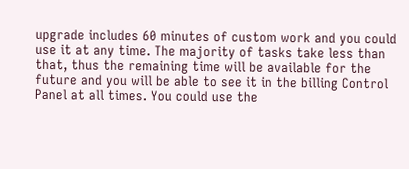upgrade includes 60 minutes of custom work and you could use it at any time. The majority of tasks take less than that, thus the remaining time will be available for the future and you will be able to see it in the billing Control Panel at all times. You could use the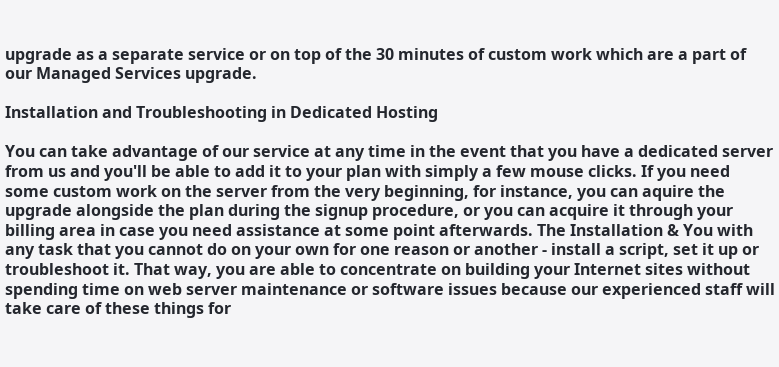upgrade as a separate service or on top of the 30 minutes of custom work which are a part of our Managed Services upgrade.

Installation and Troubleshooting in Dedicated Hosting

You can take advantage of our service at any time in the event that you have a dedicated server from us and you'll be able to add it to your plan with simply a few mouse clicks. If you need some custom work on the server from the very beginning, for instance, you can aquire the upgrade alongside the plan during the signup procedure, or you can acquire it through your billing area in case you need assistance at some point afterwards. The Installation & You with any task that you cannot do on your own for one reason or another - install a script, set it up or troubleshoot it. That way, you are able to concentrate on building your Internet sites without spending time on web server maintenance or software issues because our experienced staff will take care of these things for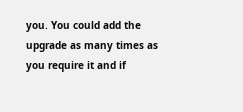you. You could add the upgrade as many times as you require it and if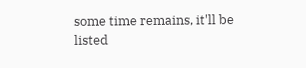some time remains, it'll be listed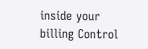inside your billing Control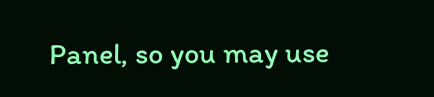Panel, so you may use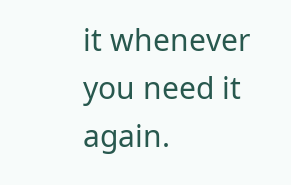it whenever you need it again.